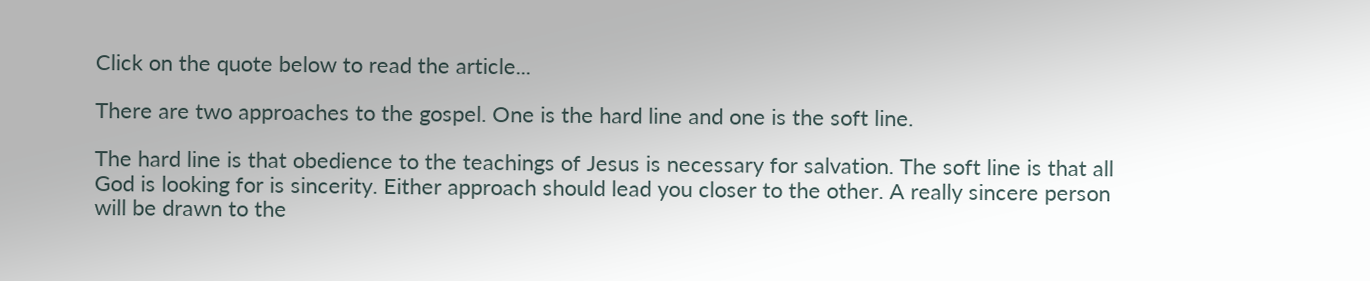Click on the quote below to read the article...

There are two approaches to the gospel. One is the hard line and one is the soft line.

The hard line is that obedience to the teachings of Jesus is necessary for salvation. The soft line is that all God is looking for is sincerity. Either approach should lead you closer to the other. A really sincere person will be drawn to the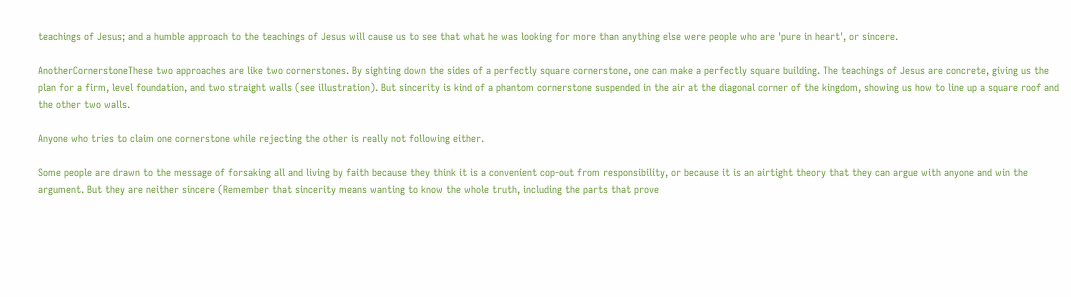teachings of Jesus; and a humble approach to the teachings of Jesus will cause us to see that what he was looking for more than anything else were people who are 'pure in heart', or sincere.

AnotherCornerstoneThese two approaches are like two cornerstones. By sighting down the sides of a perfectly square cornerstone, one can make a perfectly square building. The teachings of Jesus are concrete, giving us the plan for a firm, level foundation, and two straight walls (see illustration). But sincerity is kind of a phantom cornerstone suspended in the air at the diagonal corner of the kingdom, showing us how to line up a square roof and the other two walls.

Anyone who tries to claim one cornerstone while rejecting the other is really not following either.

Some people are drawn to the message of forsaking all and living by faith because they think it is a convenient cop-out from responsibility, or because it is an airtight theory that they can argue with anyone and win the argument. But they are neither sincere (Remember that sincerity means wanting to know the whole truth, including the parts that prove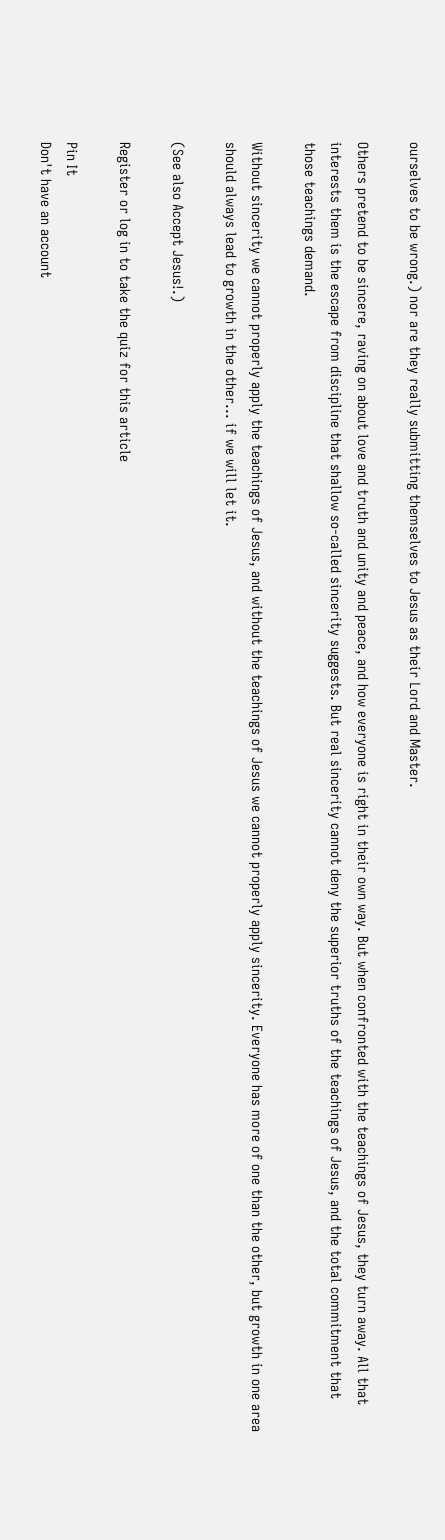ourselves to be wrong.) nor are they really submitting themselves to Jesus as their Lord and Master.

Others pretend to be sincere, raving on about love and truth and unity and peace, and how everyone is right in their own way. But when confronted with the teachings of Jesus, they turn away. All that interests them is the escape from discipline that shallow so-called sincerity suggests. But real sincerity cannot deny the superior truths of the teachings of Jesus, and the total commitment that those teachings demand.

Without sincerity we cannot properly apply the teachings of Jesus, and without the teachings of Jesus we cannot properly apply sincerity. Everyone has more of one than the other, but growth in one area should always lead to growth in the other... if we will let it.

(See also Accept Jesus!.)

Register or log in to take the quiz for this article

Pin It
Don't have an account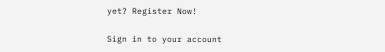yet? Register Now!

Sign in to your account